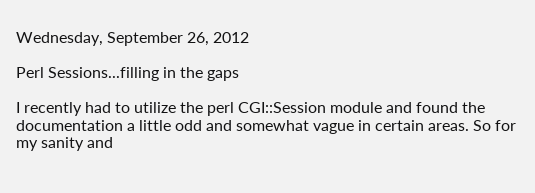Wednesday, September 26, 2012

Perl Sessions...filling in the gaps

I recently had to utilize the perl CGI::Session module and found the documentation a little odd and somewhat vague in certain areas. So for my sanity and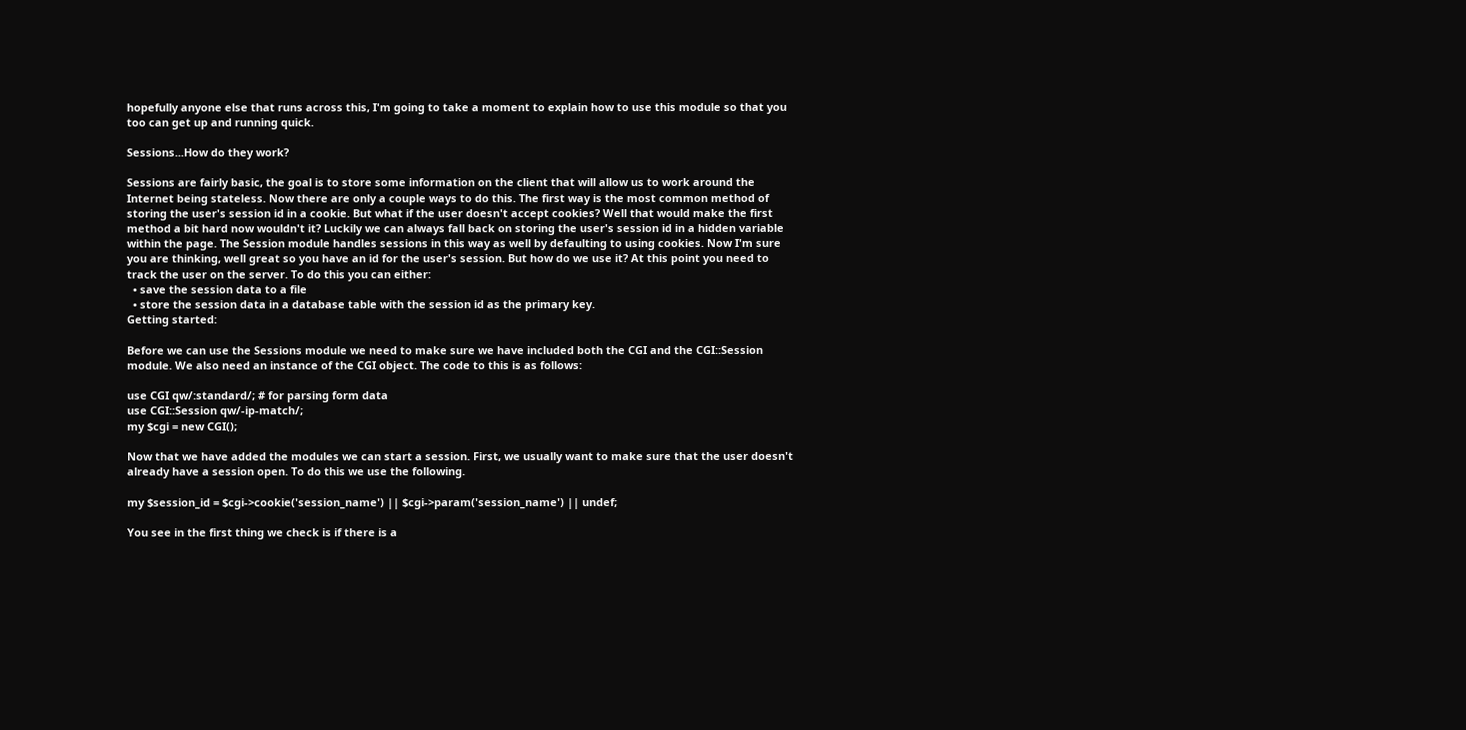hopefully anyone else that runs across this, I'm going to take a moment to explain how to use this module so that you too can get up and running quick.

Sessions...How do they work?

Sessions are fairly basic, the goal is to store some information on the client that will allow us to work around the Internet being stateless. Now there are only a couple ways to do this. The first way is the most common method of storing the user's session id in a cookie. But what if the user doesn't accept cookies? Well that would make the first method a bit hard now wouldn't it? Luckily we can always fall back on storing the user's session id in a hidden variable within the page. The Session module handles sessions in this way as well by defaulting to using cookies. Now I'm sure you are thinking, well great so you have an id for the user's session. But how do we use it? At this point you need to track the user on the server. To do this you can either:
  • save the session data to a file
  • store the session data in a database table with the session id as the primary key.
Getting started:

Before we can use the Sessions module we need to make sure we have included both the CGI and the CGI::Session module. We also need an instance of the CGI object. The code to this is as follows:

use CGI qw/:standard/; # for parsing form data
use CGI::Session qw/-ip-match/;
my $cgi = new CGI();

Now that we have added the modules we can start a session. First, we usually want to make sure that the user doesn't already have a session open. To do this we use the following.

my $session_id = $cgi->cookie('session_name') || $cgi->param('session_name') || undef;

You see in the first thing we check is if there is a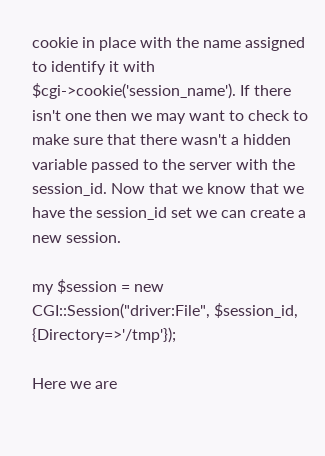cookie in place with the name assigned to identify it with $cgi->cookie('session_name'). If there isn't one then we may want to check to make sure that there wasn't a hidden variable passed to the server with the session_id. Now that we know that we have the session_id set we can create a new session.

my $session = new CGI::Session("driver:File", $session_id, {Directory=>'/tmp'});

Here we are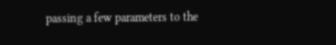passing a few parameters to the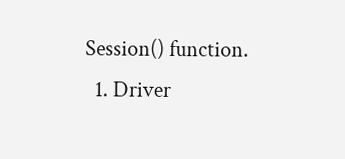Session() function.
  1. Driver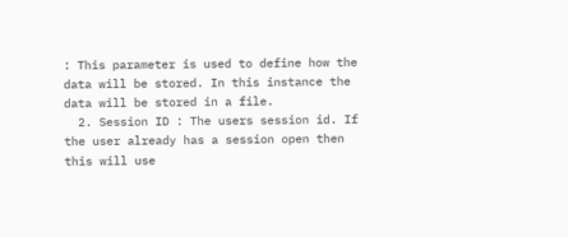: This parameter is used to define how the data will be stored. In this instance the data will be stored in a file.
  2. Session ID : The users session id. If the user already has a session open then this will use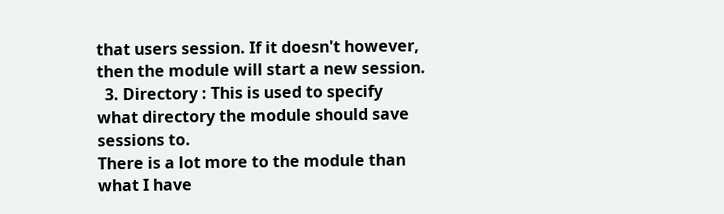that users session. If it doesn't however, then the module will start a new session.
  3. Directory : This is used to specify what directory the module should save sessions to.
There is a lot more to the module than what I have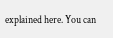explained here. You can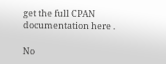get the full CPAN documentation here .

No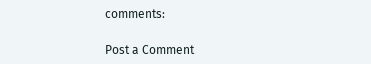comments:

Post a Comment